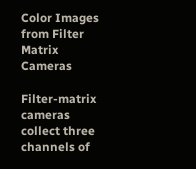Color Images from Filter Matrix Cameras

Filter-matrix cameras collect three channels of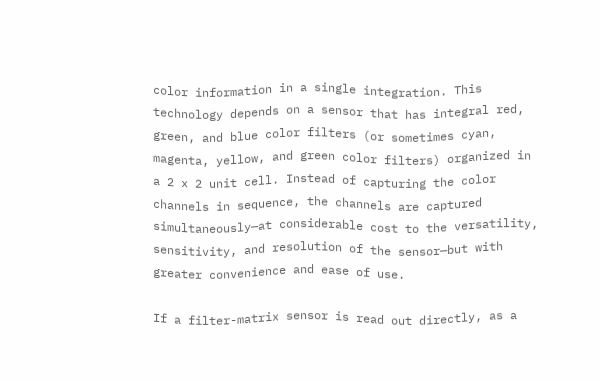color information in a single integration. This technology depends on a sensor that has integral red, green, and blue color filters (or sometimes cyan, magenta, yellow, and green color filters) organized in a 2 x 2 unit cell. Instead of capturing the color channels in sequence, the channels are captured simultaneously—at considerable cost to the versatility, sensitivity, and resolution of the sensor—but with greater convenience and ease of use.

If a filter-matrix sensor is read out directly, as a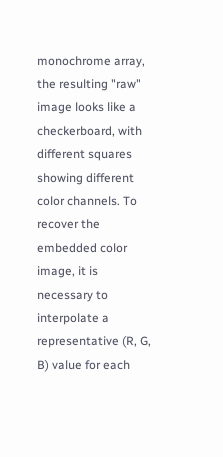monochrome array, the resulting "raw" image looks like a checkerboard, with different squares showing different color channels. To recover the embedded color image, it is necessary to interpolate a representative (R, G, B) value for each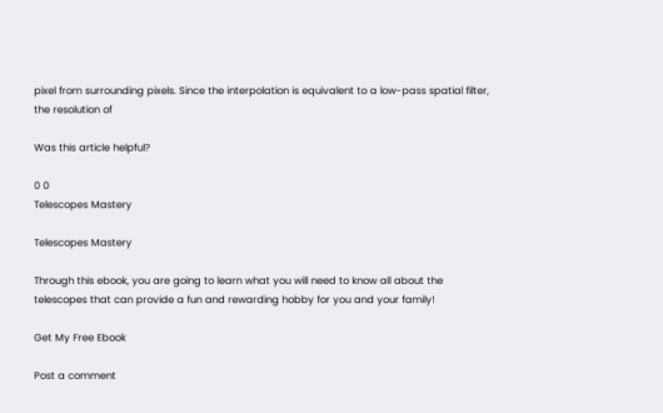pixel from surrounding pixels. Since the interpolation is equivalent to a low-pass spatial filter, the resolution of

Was this article helpful?

0 0
Telescopes Mastery

Telescopes Mastery

Through this ebook, you are going to learn what you will need to know all about the telescopes that can provide a fun and rewarding hobby for you and your family!

Get My Free Ebook

Post a comment